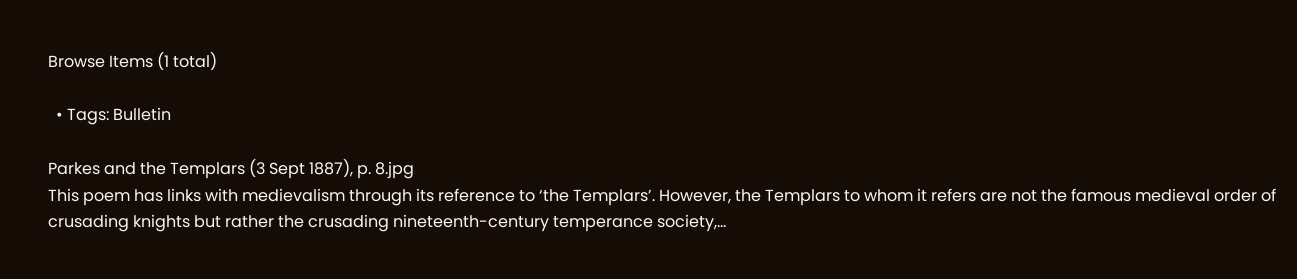Browse Items (1 total)

  • Tags: Bulletin

Parkes and the Templars (3 Sept 1887), p. 8.jpg
This poem has links with medievalism through its reference to ‘the Templars’. However, the Templars to whom it refers are not the famous medieval order of crusading knights but rather the crusading nineteenth-century temperance society,…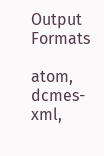Output Formats

atom, dcmes-xml,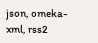json, omeka-xml, rss2